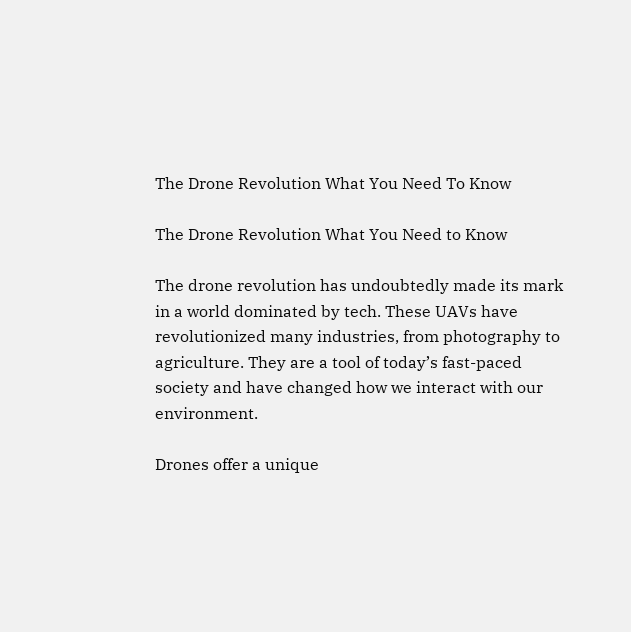The Drone Revolution What You Need To Know

The Drone Revolution What You Need to Know

The drone revolution has undoubtedly made its mark in a world dominated by tech. These UAVs have revolutionized many industries, from photography to agriculture. They are a tool of today’s fast-paced society and have changed how we interact with our environment.

Drones offer a unique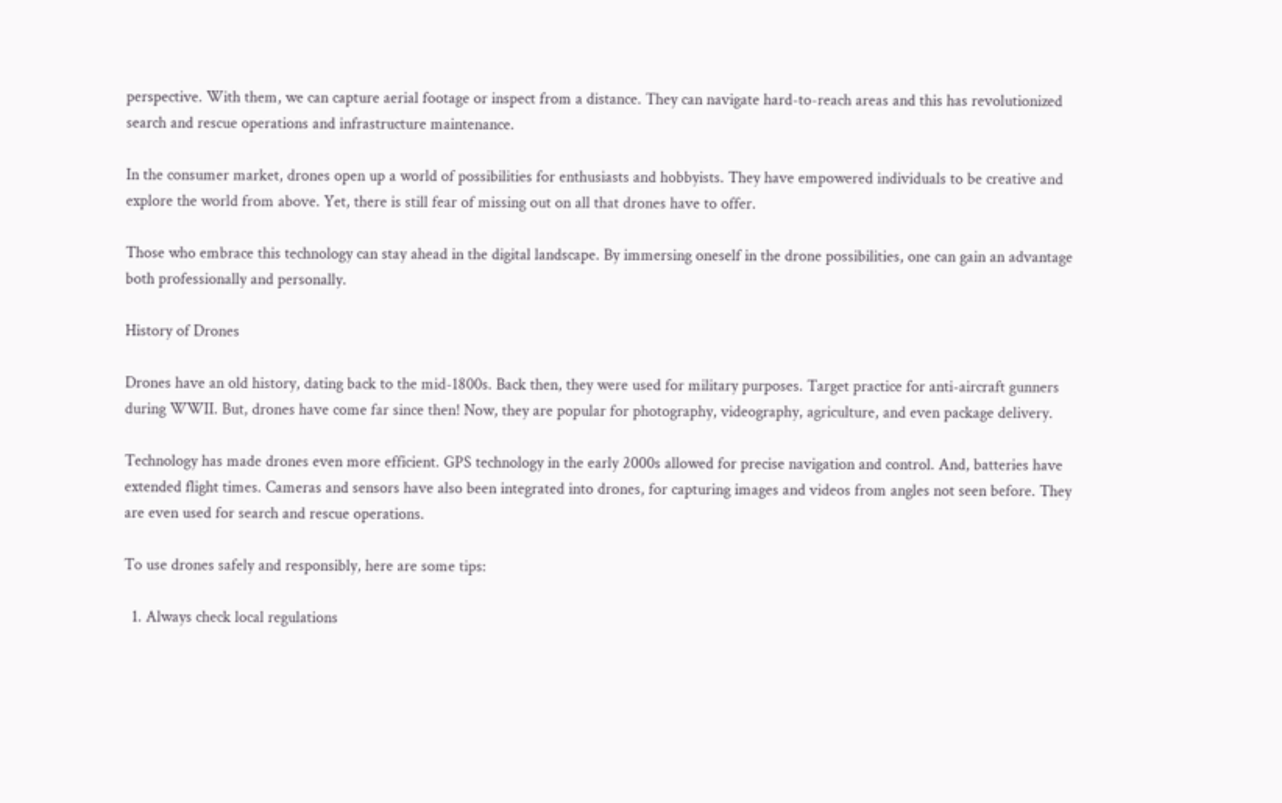perspective. With them, we can capture aerial footage or inspect from a distance. They can navigate hard-to-reach areas and this has revolutionized search and rescue operations and infrastructure maintenance.

In the consumer market, drones open up a world of possibilities for enthusiasts and hobbyists. They have empowered individuals to be creative and explore the world from above. Yet, there is still fear of missing out on all that drones have to offer.

Those who embrace this technology can stay ahead in the digital landscape. By immersing oneself in the drone possibilities, one can gain an advantage both professionally and personally.

History of Drones

Drones have an old history, dating back to the mid-1800s. Back then, they were used for military purposes. Target practice for anti-aircraft gunners during WWII. But, drones have come far since then! Now, they are popular for photography, videography, agriculture, and even package delivery.

Technology has made drones even more efficient. GPS technology in the early 2000s allowed for precise navigation and control. And, batteries have extended flight times. Cameras and sensors have also been integrated into drones, for capturing images and videos from angles not seen before. They are even used for search and rescue operations.

To use drones safely and responsibly, here are some tips:

  1. Always check local regulations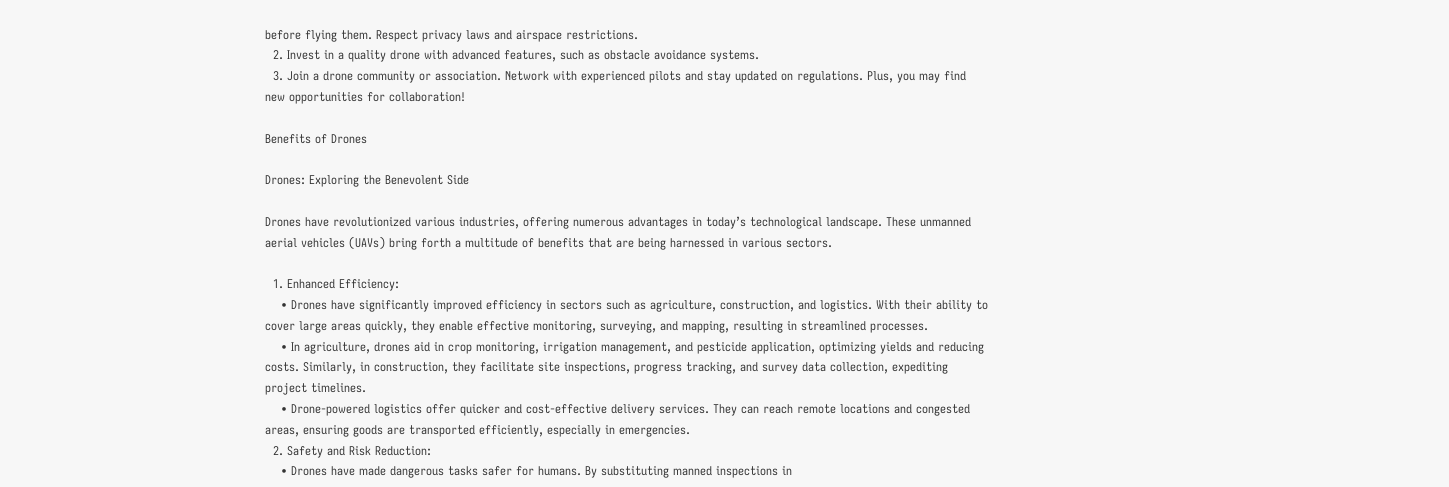before flying them. Respect privacy laws and airspace restrictions.
  2. Invest in a quality drone with advanced features, such as obstacle avoidance systems.
  3. Join a drone community or association. Network with experienced pilots and stay updated on regulations. Plus, you may find new opportunities for collaboration!

Benefits of Drones

Drones: Exploring the Benevolent Side

Drones have revolutionized various industries, offering numerous advantages in today’s technological landscape. These unmanned aerial vehicles (UAVs) bring forth a multitude of benefits that are being harnessed in various sectors.

  1. Enhanced Efficiency:
    • Drones have significantly improved efficiency in sectors such as agriculture, construction, and logistics. With their ability to cover large areas quickly, they enable effective monitoring, surveying, and mapping, resulting in streamlined processes.
    • In agriculture, drones aid in crop monitoring, irrigation management, and pesticide application, optimizing yields and reducing costs. Similarly, in construction, they facilitate site inspections, progress tracking, and survey data collection, expediting project timelines.
    • Drone-powered logistics offer quicker and cost-effective delivery services. They can reach remote locations and congested areas, ensuring goods are transported efficiently, especially in emergencies.
  2. Safety and Risk Reduction:
    • Drones have made dangerous tasks safer for humans. By substituting manned inspections in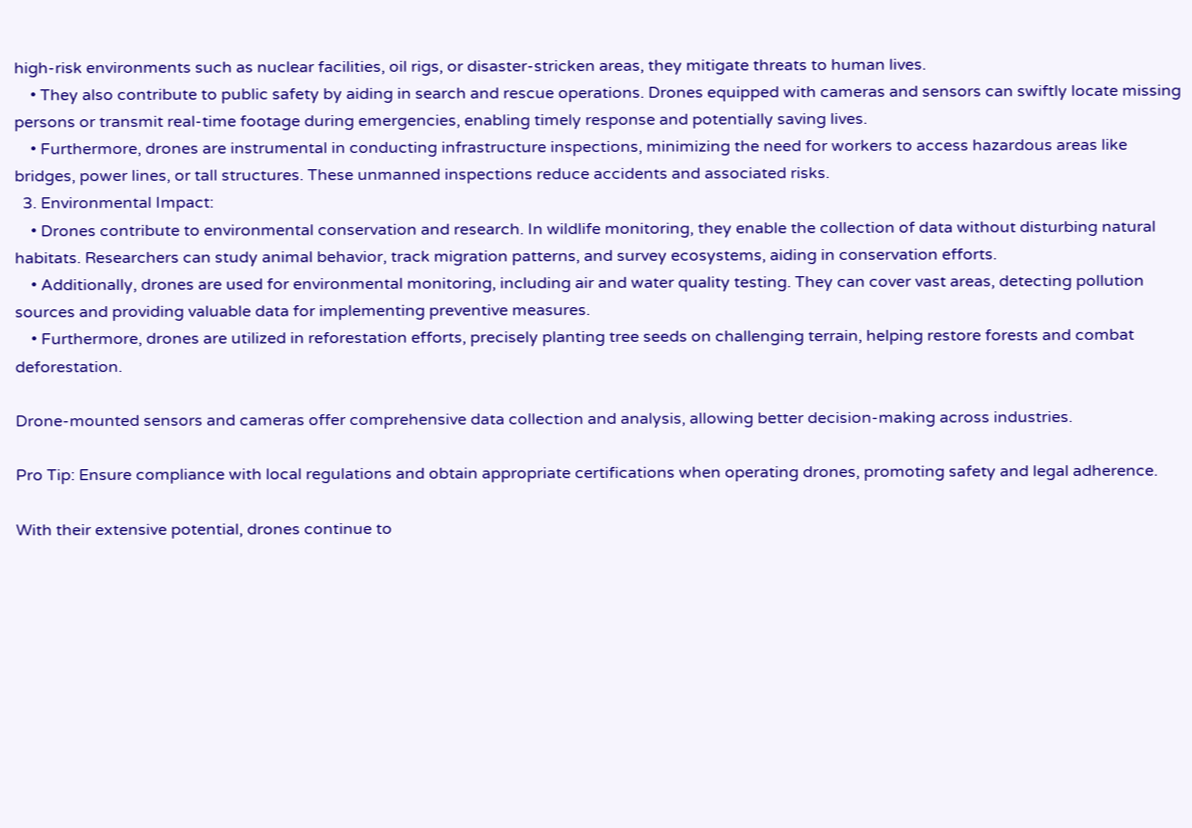high-risk environments such as nuclear facilities, oil rigs, or disaster-stricken areas, they mitigate threats to human lives.
    • They also contribute to public safety by aiding in search and rescue operations. Drones equipped with cameras and sensors can swiftly locate missing persons or transmit real-time footage during emergencies, enabling timely response and potentially saving lives.
    • Furthermore, drones are instrumental in conducting infrastructure inspections, minimizing the need for workers to access hazardous areas like bridges, power lines, or tall structures. These unmanned inspections reduce accidents and associated risks.
  3. Environmental Impact:
    • Drones contribute to environmental conservation and research. In wildlife monitoring, they enable the collection of data without disturbing natural habitats. Researchers can study animal behavior, track migration patterns, and survey ecosystems, aiding in conservation efforts.
    • Additionally, drones are used for environmental monitoring, including air and water quality testing. They can cover vast areas, detecting pollution sources and providing valuable data for implementing preventive measures.
    • Furthermore, drones are utilized in reforestation efforts, precisely planting tree seeds on challenging terrain, helping restore forests and combat deforestation.

Drone-mounted sensors and cameras offer comprehensive data collection and analysis, allowing better decision-making across industries.

Pro Tip: Ensure compliance with local regulations and obtain appropriate certifications when operating drones, promoting safety and legal adherence.

With their extensive potential, drones continue to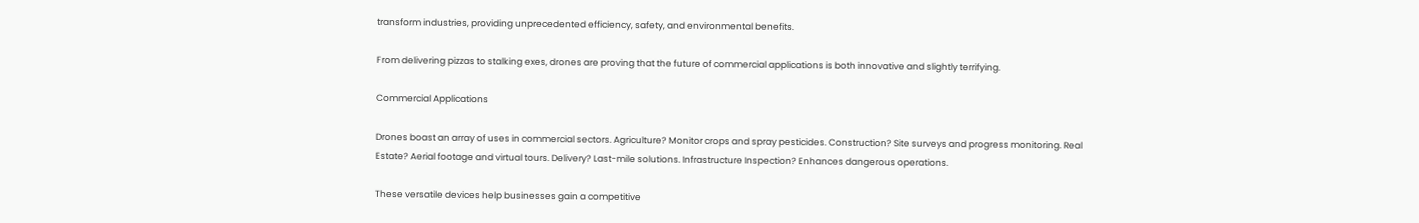transform industries, providing unprecedented efficiency, safety, and environmental benefits.

From delivering pizzas to stalking exes, drones are proving that the future of commercial applications is both innovative and slightly terrifying.

Commercial Applications

Drones boast an array of uses in commercial sectors. Agriculture? Monitor crops and spray pesticides. Construction? Site surveys and progress monitoring. Real Estate? Aerial footage and virtual tours. Delivery? Last-mile solutions. Infrastructure Inspection? Enhances dangerous operations.

These versatile devices help businesses gain a competitive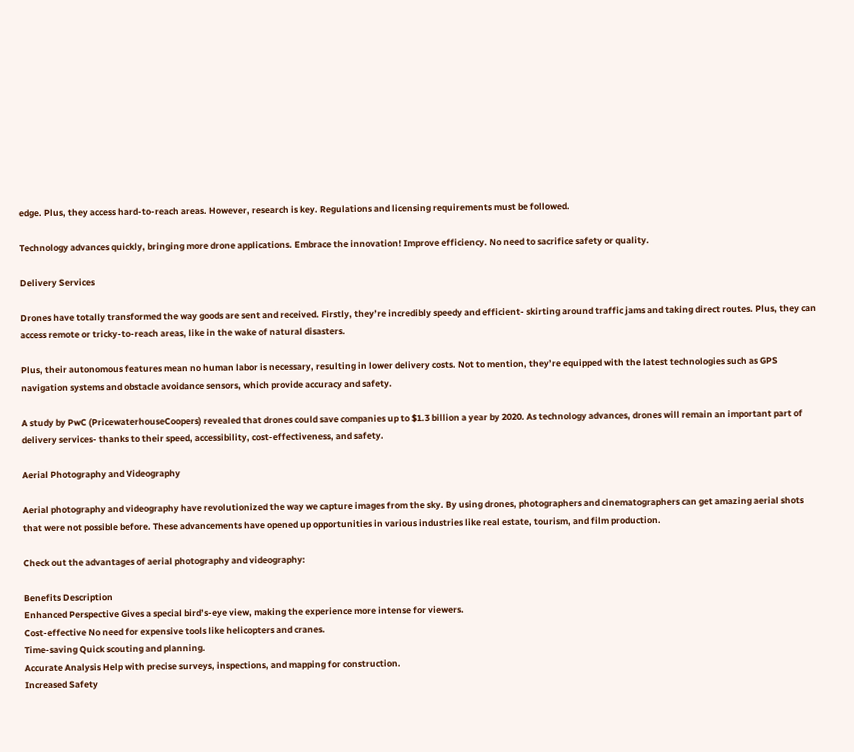edge. Plus, they access hard-to-reach areas. However, research is key. Regulations and licensing requirements must be followed.

Technology advances quickly, bringing more drone applications. Embrace the innovation! Improve efficiency. No need to sacrifice safety or quality.

Delivery Services

Drones have totally transformed the way goods are sent and received. Firstly, they’re incredibly speedy and efficient- skirting around traffic jams and taking direct routes. Plus, they can access remote or tricky-to-reach areas, like in the wake of natural disasters.

Plus, their autonomous features mean no human labor is necessary, resulting in lower delivery costs. Not to mention, they’re equipped with the latest technologies such as GPS navigation systems and obstacle avoidance sensors, which provide accuracy and safety.

A study by PwC (PricewaterhouseCoopers) revealed that drones could save companies up to $1.3 billion a year by 2020. As technology advances, drones will remain an important part of delivery services- thanks to their speed, accessibility, cost-effectiveness, and safety.

Aerial Photography and Videography

Aerial photography and videography have revolutionized the way we capture images from the sky. By using drones, photographers and cinematographers can get amazing aerial shots that were not possible before. These advancements have opened up opportunities in various industries like real estate, tourism, and film production.

Check out the advantages of aerial photography and videography:

Benefits Description
Enhanced Perspective Gives a special bird’s-eye view, making the experience more intense for viewers.
Cost-effective No need for expensive tools like helicopters and cranes.
Time-saving Quick scouting and planning.
Accurate Analysis Help with precise surveys, inspections, and mapping for construction.
Increased Safety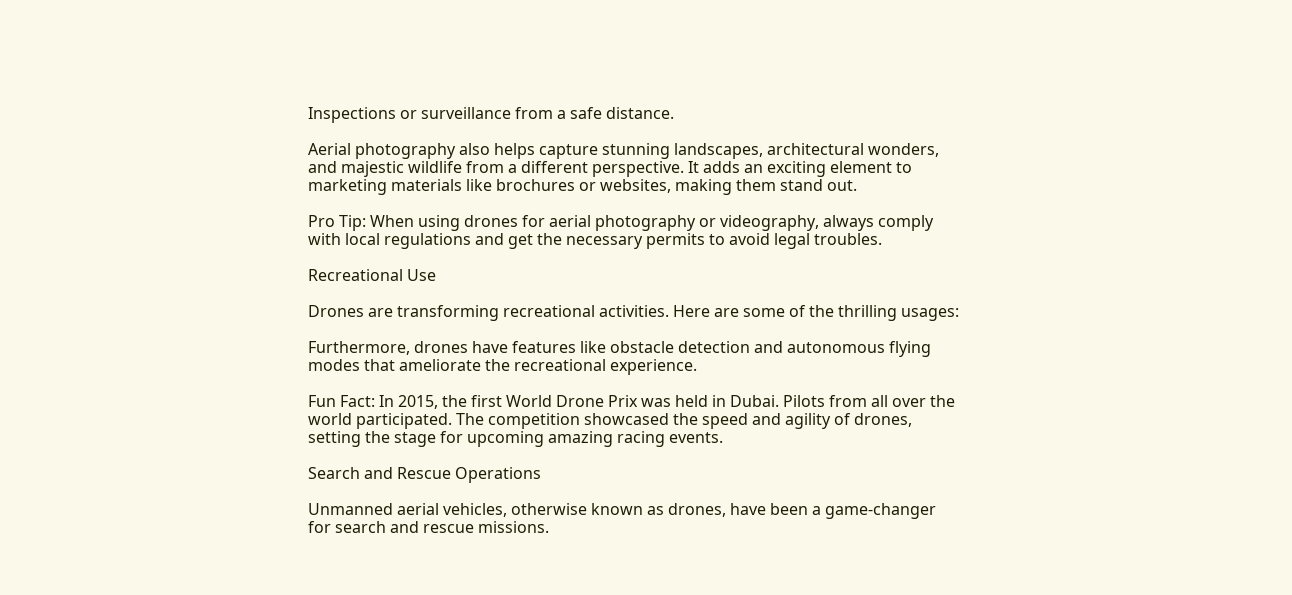Inspections or surveillance from a safe distance.

Aerial photography also helps capture stunning landscapes, architectural wonders, and majestic wildlife from a different perspective. It adds an exciting element to marketing materials like brochures or websites, making them stand out.

Pro Tip: When using drones for aerial photography or videography, always comply with local regulations and get the necessary permits to avoid legal troubles.

Recreational Use

Drones are transforming recreational activities. Here are some of the thrilling usages:

Furthermore, drones have features like obstacle detection and autonomous flying modes that ameliorate the recreational experience.

Fun Fact: In 2015, the first World Drone Prix was held in Dubai. Pilots from all over the world participated. The competition showcased the speed and agility of drones, setting the stage for upcoming amazing racing events.

Search and Rescue Operations

Unmanned aerial vehicles, otherwise known as drones, have been a game-changer for search and rescue missions.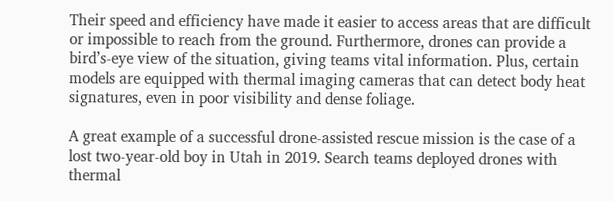Their speed and efficiency have made it easier to access areas that are difficult or impossible to reach from the ground. Furthermore, drones can provide a bird’s-eye view of the situation, giving teams vital information. Plus, certain models are equipped with thermal imaging cameras that can detect body heat signatures, even in poor visibility and dense foliage.

A great example of a successful drone-assisted rescue mission is the case of a lost two-year-old boy in Utah in 2019. Search teams deployed drones with thermal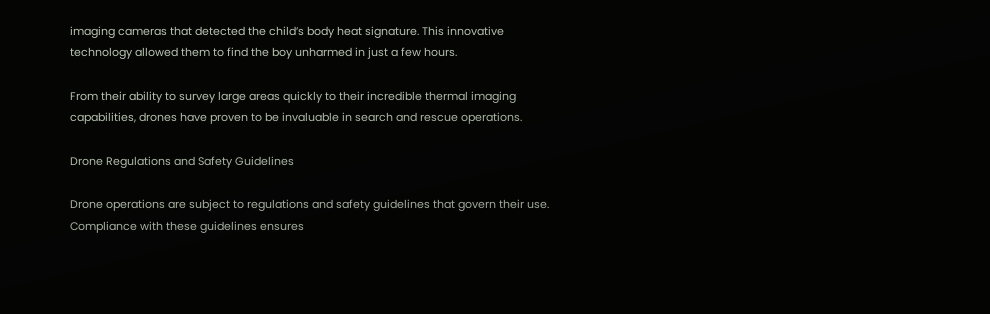imaging cameras that detected the child’s body heat signature. This innovative technology allowed them to find the boy unharmed in just a few hours.

From their ability to survey large areas quickly to their incredible thermal imaging capabilities, drones have proven to be invaluable in search and rescue operations.

Drone Regulations and Safety Guidelines

Drone operations are subject to regulations and safety guidelines that govern their use. Compliance with these guidelines ensures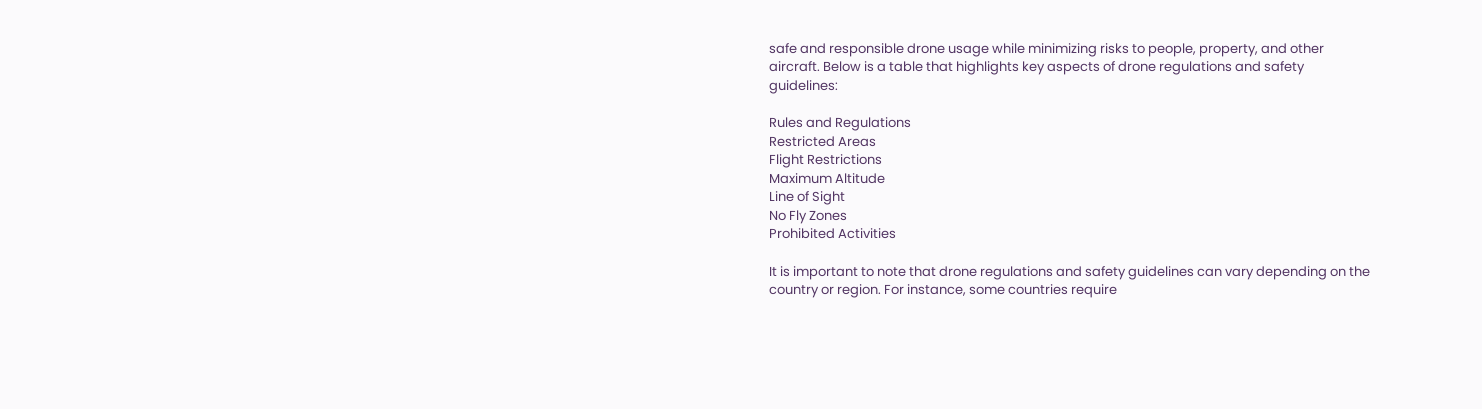safe and responsible drone usage while minimizing risks to people, property, and other aircraft. Below is a table that highlights key aspects of drone regulations and safety guidelines:

Rules and Regulations
Restricted Areas
Flight Restrictions
Maximum Altitude
Line of Sight
No Fly Zones
Prohibited Activities

It is important to note that drone regulations and safety guidelines can vary depending on the country or region. For instance, some countries require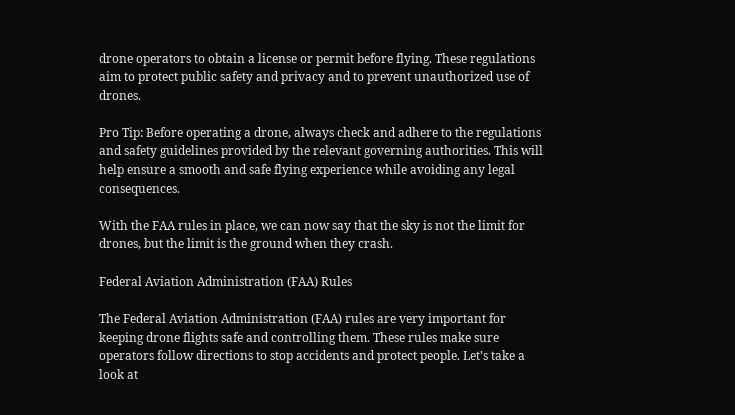drone operators to obtain a license or permit before flying. These regulations aim to protect public safety and privacy and to prevent unauthorized use of drones.

Pro Tip: Before operating a drone, always check and adhere to the regulations and safety guidelines provided by the relevant governing authorities. This will help ensure a smooth and safe flying experience while avoiding any legal consequences.

With the FAA rules in place, we can now say that the sky is not the limit for drones, but the limit is the ground when they crash.

Federal Aviation Administration (FAA) Rules

The Federal Aviation Administration (FAA) rules are very important for keeping drone flights safe and controlling them. These rules make sure operators follow directions to stop accidents and protect people. Let’s take a look at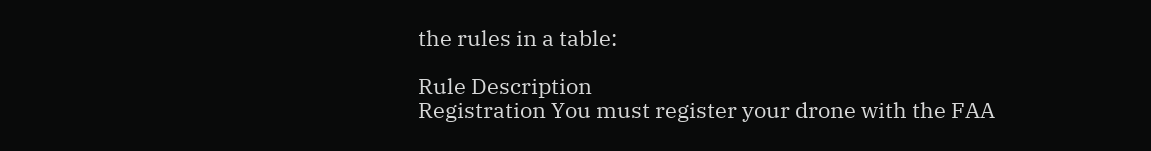the rules in a table:

Rule Description
Registration You must register your drone with the FAA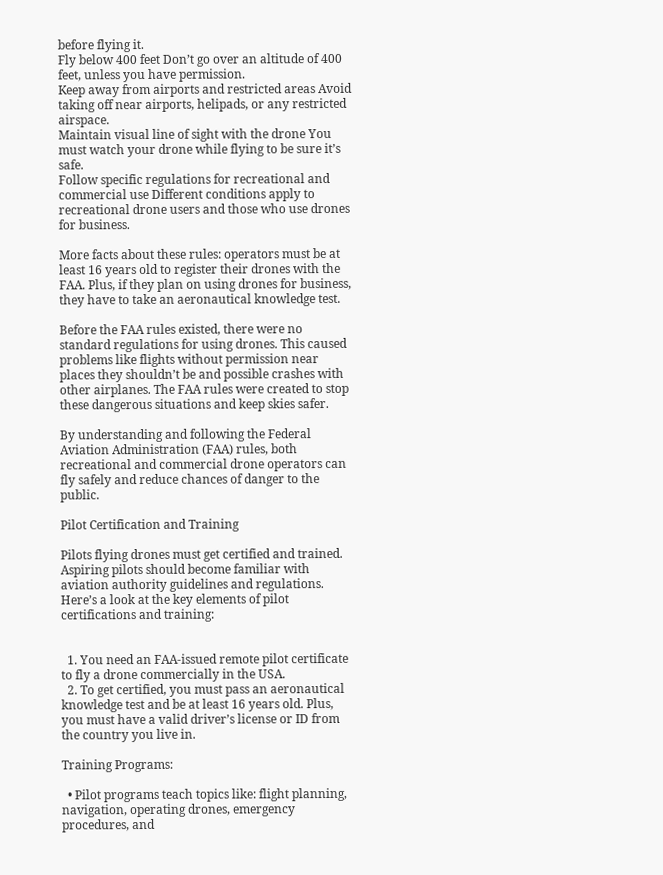before flying it.
Fly below 400 feet Don’t go over an altitude of 400 feet, unless you have permission.
Keep away from airports and restricted areas Avoid taking off near airports, helipads, or any restricted airspace.
Maintain visual line of sight with the drone You must watch your drone while flying to be sure it’s safe.
Follow specific regulations for recreational and commercial use Different conditions apply to recreational drone users and those who use drones for business.

More facts about these rules: operators must be at least 16 years old to register their drones with the FAA. Plus, if they plan on using drones for business, they have to take an aeronautical knowledge test.

Before the FAA rules existed, there were no standard regulations for using drones. This caused problems like flights without permission near places they shouldn’t be and possible crashes with other airplanes. The FAA rules were created to stop these dangerous situations and keep skies safer.

By understanding and following the Federal Aviation Administration (FAA) rules, both recreational and commercial drone operators can fly safely and reduce chances of danger to the public.

Pilot Certification and Training

Pilots flying drones must get certified and trained. Aspiring pilots should become familiar with aviation authority guidelines and regulations. Here’s a look at the key elements of pilot certifications and training:


  1. You need an FAA-issued remote pilot certificate to fly a drone commercially in the USA.
  2. To get certified, you must pass an aeronautical knowledge test and be at least 16 years old. Plus, you must have a valid driver’s license or ID from the country you live in.

Training Programs:

  • Pilot programs teach topics like: flight planning, navigation, operating drones, emergency procedures, and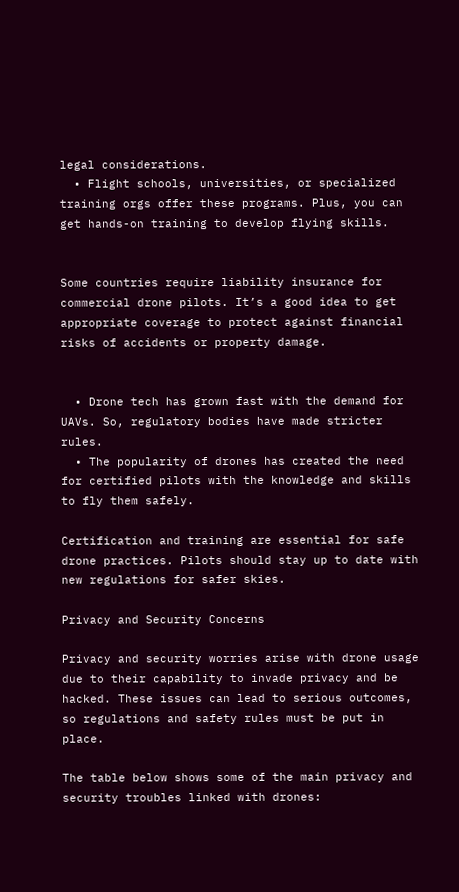legal considerations.
  • Flight schools, universities, or specialized training orgs offer these programs. Plus, you can get hands-on training to develop flying skills.


Some countries require liability insurance for commercial drone pilots. It’s a good idea to get appropriate coverage to protect against financial risks of accidents or property damage.


  • Drone tech has grown fast with the demand for UAVs. So, regulatory bodies have made stricter rules.
  • The popularity of drones has created the need for certified pilots with the knowledge and skills to fly them safely.

Certification and training are essential for safe drone practices. Pilots should stay up to date with new regulations for safer skies.

Privacy and Security Concerns

Privacy and security worries arise with drone usage due to their capability to invade privacy and be hacked. These issues can lead to serious outcomes, so regulations and safety rules must be put in place.

The table below shows some of the main privacy and security troubles linked with drones: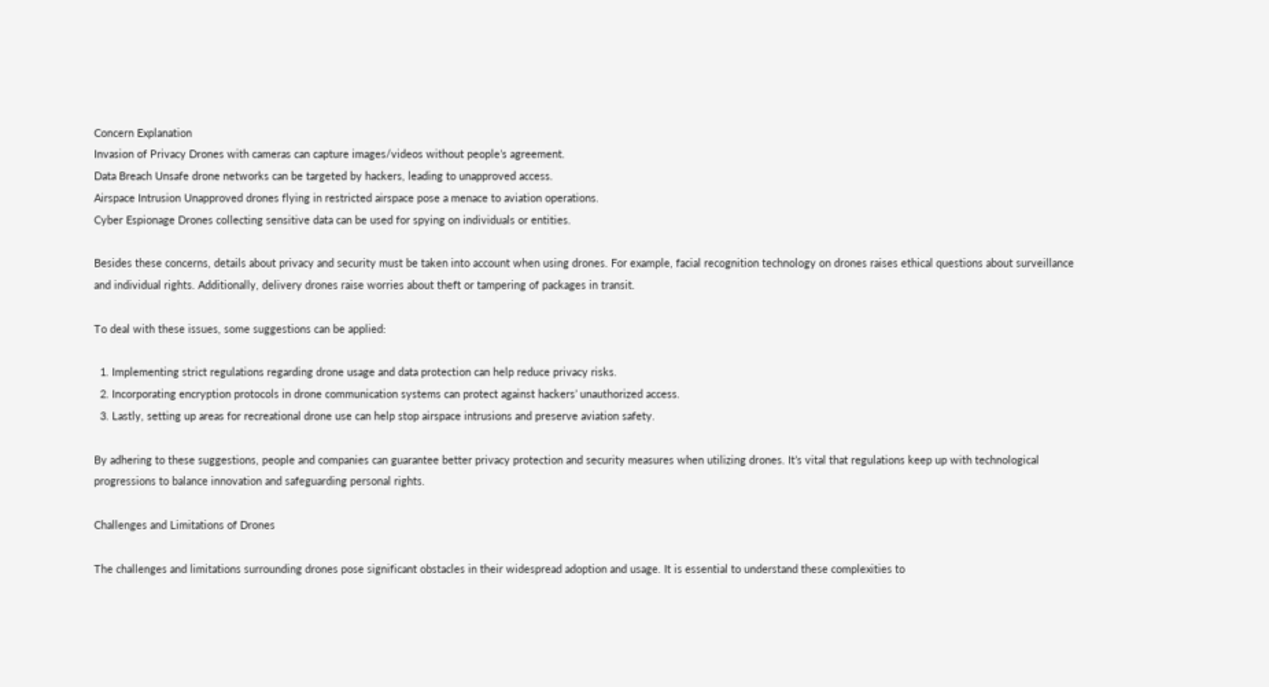Concern Explanation
Invasion of Privacy Drones with cameras can capture images/videos without people’s agreement.
Data Breach Unsafe drone networks can be targeted by hackers, leading to unapproved access.
Airspace Intrusion Unapproved drones flying in restricted airspace pose a menace to aviation operations.
Cyber Espionage Drones collecting sensitive data can be used for spying on individuals or entities.

Besides these concerns, details about privacy and security must be taken into account when using drones. For example, facial recognition technology on drones raises ethical questions about surveillance and individual rights. Additionally, delivery drones raise worries about theft or tampering of packages in transit.

To deal with these issues, some suggestions can be applied:

  1. Implementing strict regulations regarding drone usage and data protection can help reduce privacy risks.
  2. Incorporating encryption protocols in drone communication systems can protect against hackers’ unauthorized access.
  3. Lastly, setting up areas for recreational drone use can help stop airspace intrusions and preserve aviation safety.

By adhering to these suggestions, people and companies can guarantee better privacy protection and security measures when utilizing drones. It’s vital that regulations keep up with technological progressions to balance innovation and safeguarding personal rights.

Challenges and Limitations of Drones

The challenges and limitations surrounding drones pose significant obstacles in their widespread adoption and usage. It is essential to understand these complexities to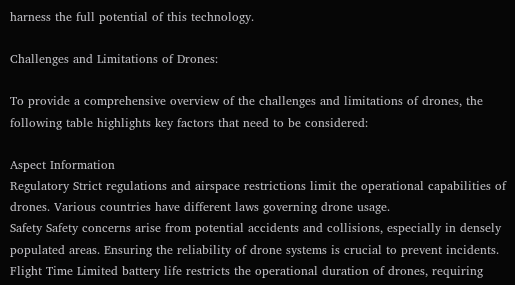harness the full potential of this technology.

Challenges and Limitations of Drones:

To provide a comprehensive overview of the challenges and limitations of drones, the following table highlights key factors that need to be considered:

Aspect Information
Regulatory Strict regulations and airspace restrictions limit the operational capabilities of drones. Various countries have different laws governing drone usage.
Safety Safety concerns arise from potential accidents and collisions, especially in densely populated areas. Ensuring the reliability of drone systems is crucial to prevent incidents.
Flight Time Limited battery life restricts the operational duration of drones, requiring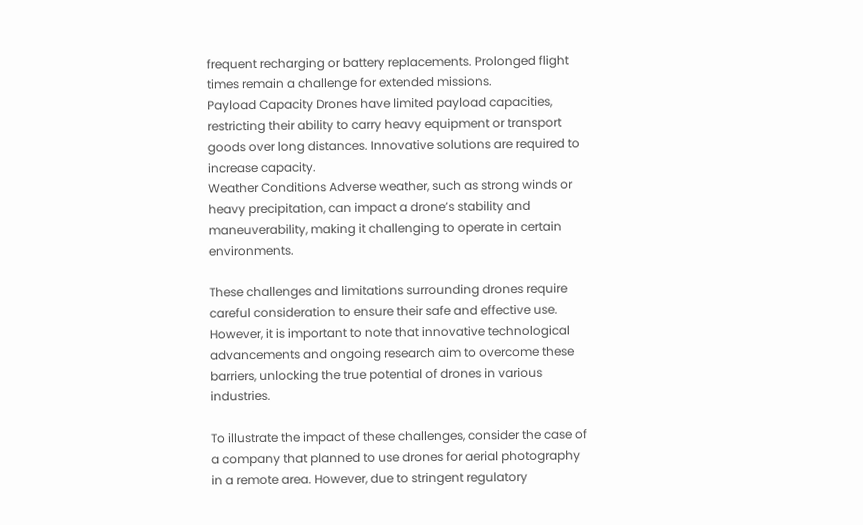frequent recharging or battery replacements. Prolonged flight times remain a challenge for extended missions.
Payload Capacity Drones have limited payload capacities, restricting their ability to carry heavy equipment or transport goods over long distances. Innovative solutions are required to increase capacity.
Weather Conditions Adverse weather, such as strong winds or heavy precipitation, can impact a drone’s stability and maneuverability, making it challenging to operate in certain environments.

These challenges and limitations surrounding drones require careful consideration to ensure their safe and effective use. However, it is important to note that innovative technological advancements and ongoing research aim to overcome these barriers, unlocking the true potential of drones in various industries.

To illustrate the impact of these challenges, consider the case of a company that planned to use drones for aerial photography in a remote area. However, due to stringent regulatory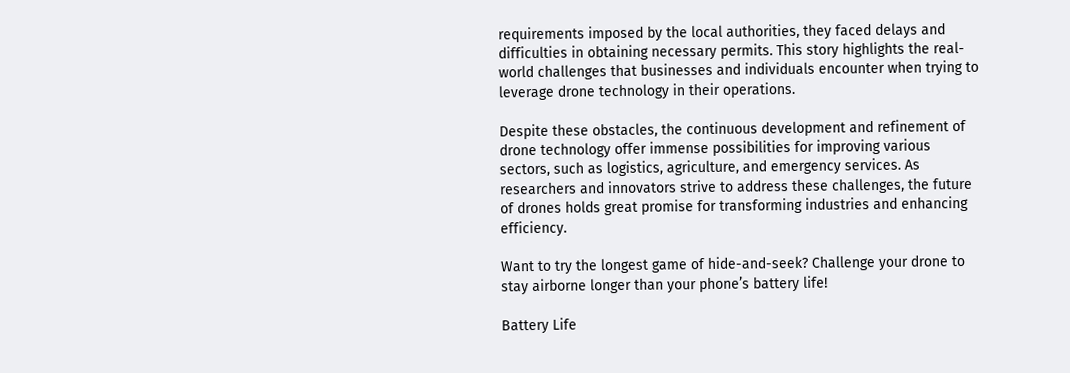requirements imposed by the local authorities, they faced delays and difficulties in obtaining necessary permits. This story highlights the real-world challenges that businesses and individuals encounter when trying to leverage drone technology in their operations.

Despite these obstacles, the continuous development and refinement of drone technology offer immense possibilities for improving various sectors, such as logistics, agriculture, and emergency services. As researchers and innovators strive to address these challenges, the future of drones holds great promise for transforming industries and enhancing efficiency.

Want to try the longest game of hide-and-seek? Challenge your drone to stay airborne longer than your phone’s battery life!

Battery Life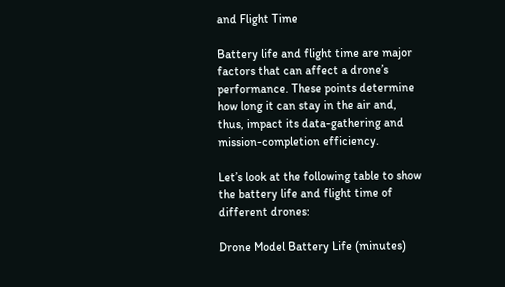and Flight Time

Battery life and flight time are major factors that can affect a drone’s performance. These points determine how long it can stay in the air and, thus, impact its data-gathering and mission-completion efficiency.

Let’s look at the following table to show the battery life and flight time of different drones:

Drone Model Battery Life (minutes)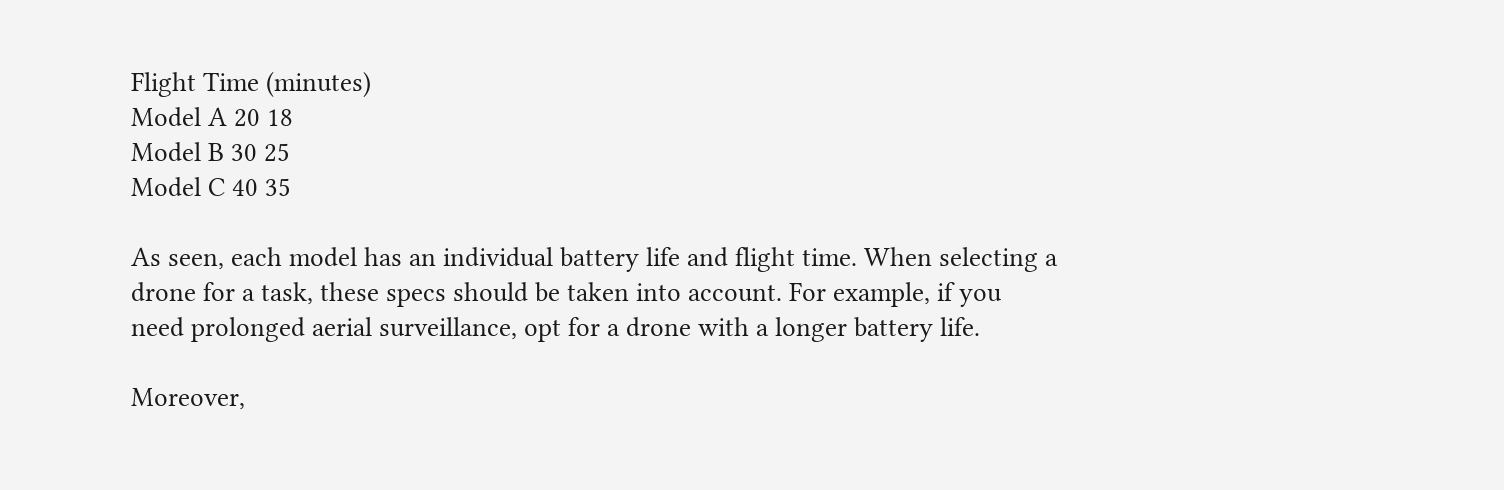Flight Time (minutes)
Model A 20 18
Model B 30 25
Model C 40 35

As seen, each model has an individual battery life and flight time. When selecting a drone for a task, these specs should be taken into account. For example, if you need prolonged aerial surveillance, opt for a drone with a longer battery life.

Moreover,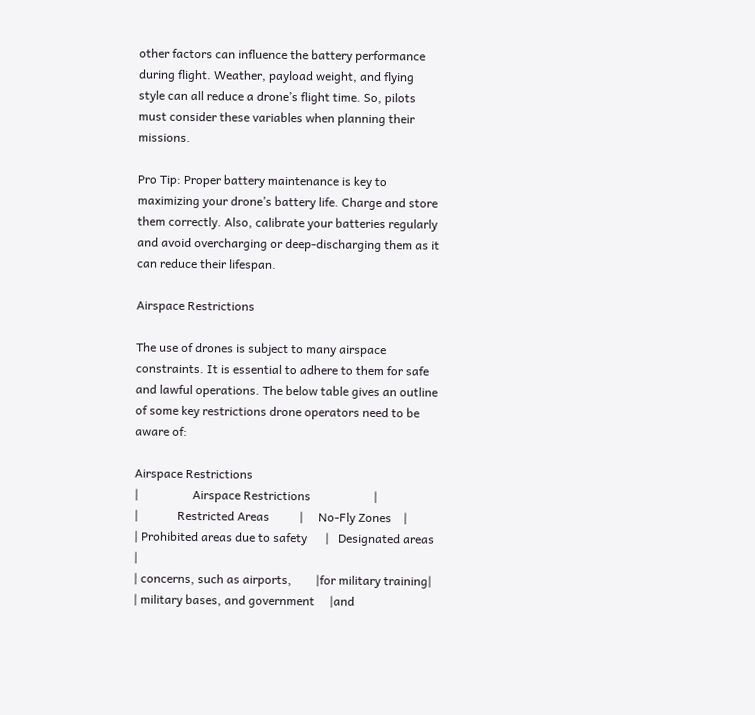other factors can influence the battery performance during flight. Weather, payload weight, and flying style can all reduce a drone’s flight time. So, pilots must consider these variables when planning their missions.

Pro Tip: Proper battery maintenance is key to maximizing your drone’s battery life. Charge and store them correctly. Also, calibrate your batteries regularly and avoid overcharging or deep-discharging them as it can reduce their lifespan.

Airspace Restrictions

The use of drones is subject to many airspace constraints. It is essential to adhere to them for safe and lawful operations. The below table gives an outline of some key restrictions drone operators need to be aware of:

Airspace Restrictions
|                  Airspace Restrictions                     |
|             Restricted Areas          |     No-Fly Zones    |
| Prohibited areas due to safety      |   Designated areas  |
| concerns, such as airports,        |for military training|
| military bases, and government     |and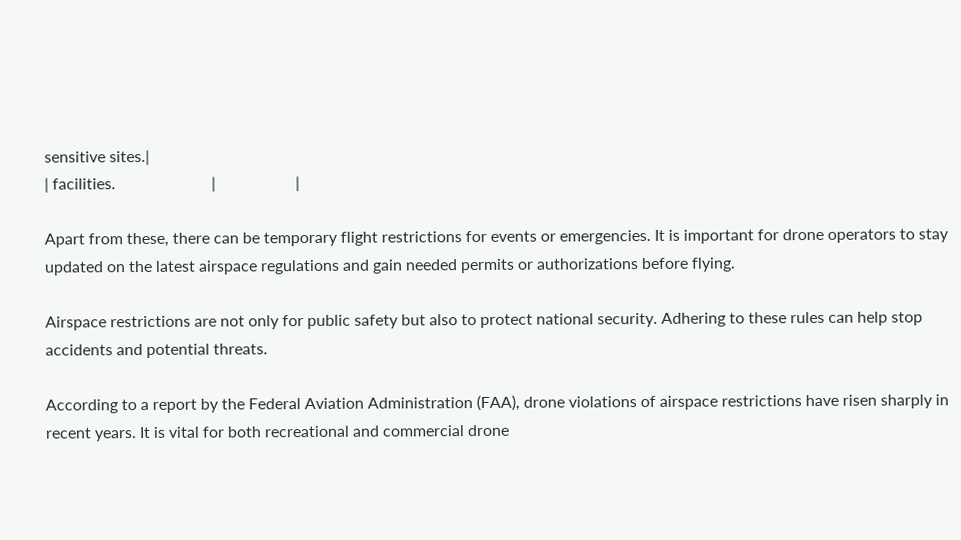sensitive sites.|
| facilities.                        |                    |

Apart from these, there can be temporary flight restrictions for events or emergencies. It is important for drone operators to stay updated on the latest airspace regulations and gain needed permits or authorizations before flying.

Airspace restrictions are not only for public safety but also to protect national security. Adhering to these rules can help stop accidents and potential threats.

According to a report by the Federal Aviation Administration (FAA), drone violations of airspace restrictions have risen sharply in recent years. It is vital for both recreational and commercial drone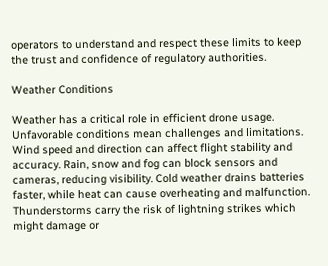operators to understand and respect these limits to keep the trust and confidence of regulatory authorities.

Weather Conditions

Weather has a critical role in efficient drone usage. Unfavorable conditions mean challenges and limitations. Wind speed and direction can affect flight stability and accuracy. Rain, snow and fog can block sensors and cameras, reducing visibility. Cold weather drains batteries faster, while heat can cause overheating and malfunction. Thunderstorms carry the risk of lightning strikes which might damage or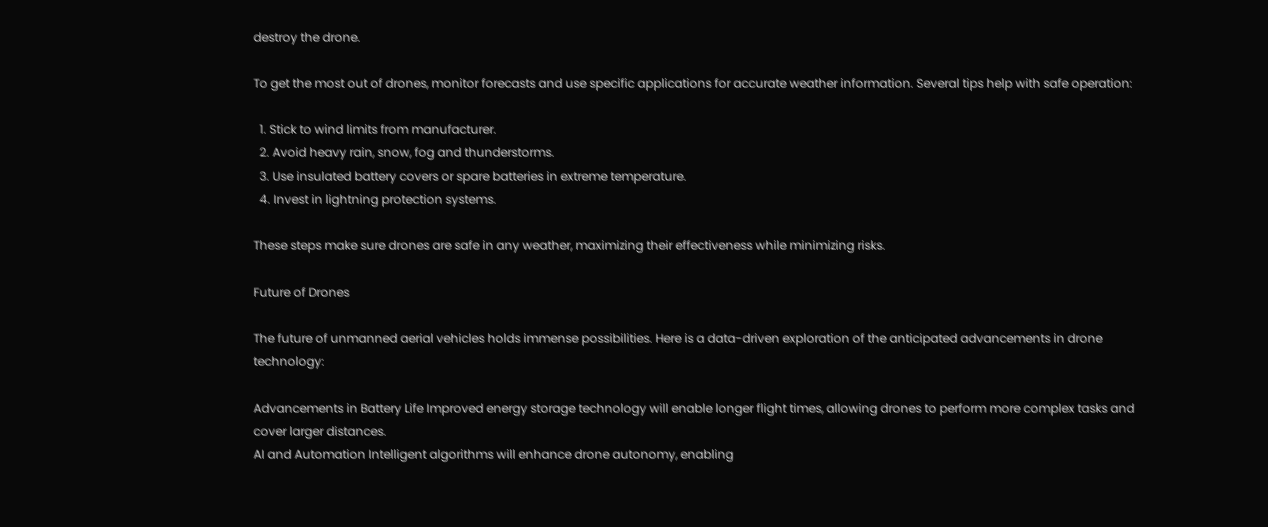destroy the drone.

To get the most out of drones, monitor forecasts and use specific applications for accurate weather information. Several tips help with safe operation:

  1. Stick to wind limits from manufacturer.
  2. Avoid heavy rain, snow, fog and thunderstorms.
  3. Use insulated battery covers or spare batteries in extreme temperature.
  4. Invest in lightning protection systems.

These steps make sure drones are safe in any weather, maximizing their effectiveness while minimizing risks.

Future of Drones

The future of unmanned aerial vehicles holds immense possibilities. Here is a data-driven exploration of the anticipated advancements in drone technology:

Advancements in Battery Life Improved energy storage technology will enable longer flight times, allowing drones to perform more complex tasks and cover larger distances.
AI and Automation Intelligent algorithms will enhance drone autonomy, enabling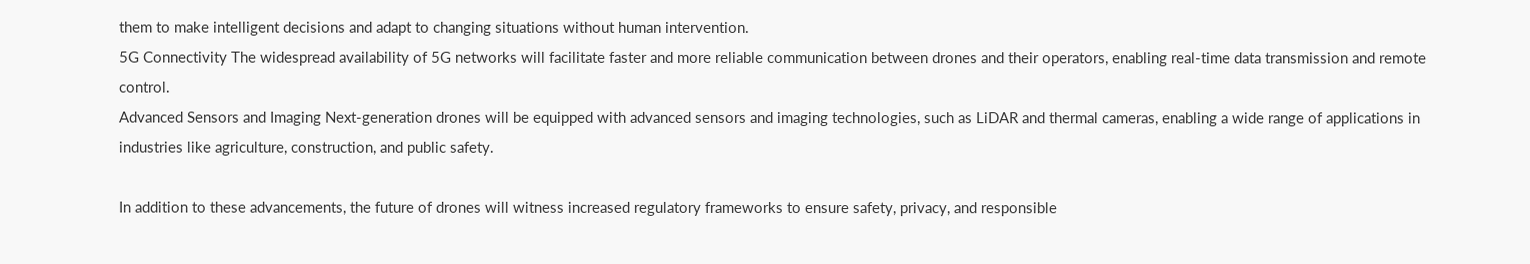them to make intelligent decisions and adapt to changing situations without human intervention.
5G Connectivity The widespread availability of 5G networks will facilitate faster and more reliable communication between drones and their operators, enabling real-time data transmission and remote control.
Advanced Sensors and Imaging Next-generation drones will be equipped with advanced sensors and imaging technologies, such as LiDAR and thermal cameras, enabling a wide range of applications in industries like agriculture, construction, and public safety.

In addition to these advancements, the future of drones will witness increased regulatory frameworks to ensure safety, privacy, and responsible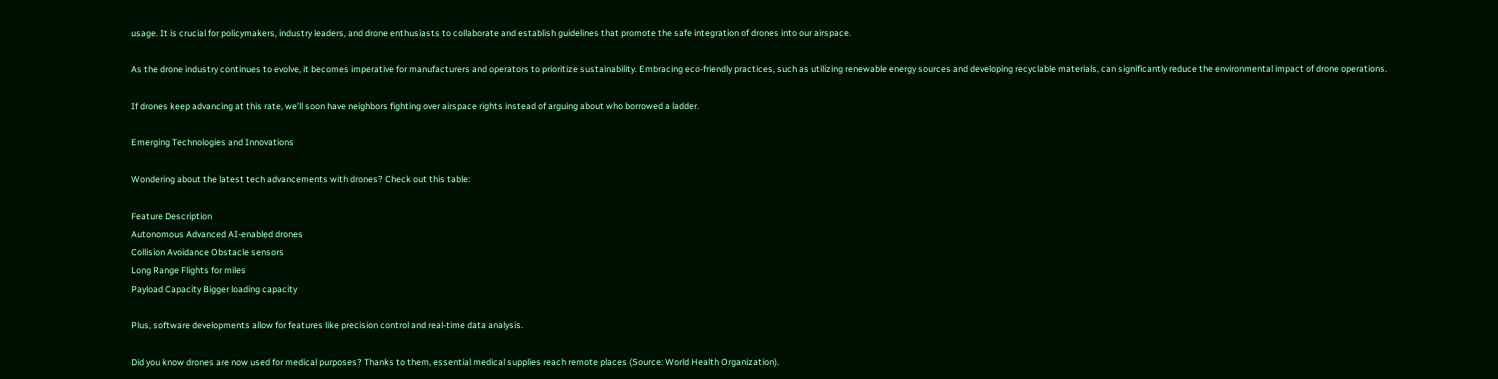usage. It is crucial for policymakers, industry leaders, and drone enthusiasts to collaborate and establish guidelines that promote the safe integration of drones into our airspace.

As the drone industry continues to evolve, it becomes imperative for manufacturers and operators to prioritize sustainability. Embracing eco-friendly practices, such as utilizing renewable energy sources and developing recyclable materials, can significantly reduce the environmental impact of drone operations.

If drones keep advancing at this rate, we’ll soon have neighbors fighting over airspace rights instead of arguing about who borrowed a ladder.

Emerging Technologies and Innovations

Wondering about the latest tech advancements with drones? Check out this table:

Feature Description
Autonomous Advanced AI-enabled drones
Collision Avoidance Obstacle sensors
Long Range Flights for miles
Payload Capacity Bigger loading capacity

Plus, software developments allow for features like precision control and real-time data analysis.

Did you know drones are now used for medical purposes? Thanks to them, essential medical supplies reach remote places (Source: World Health Organization).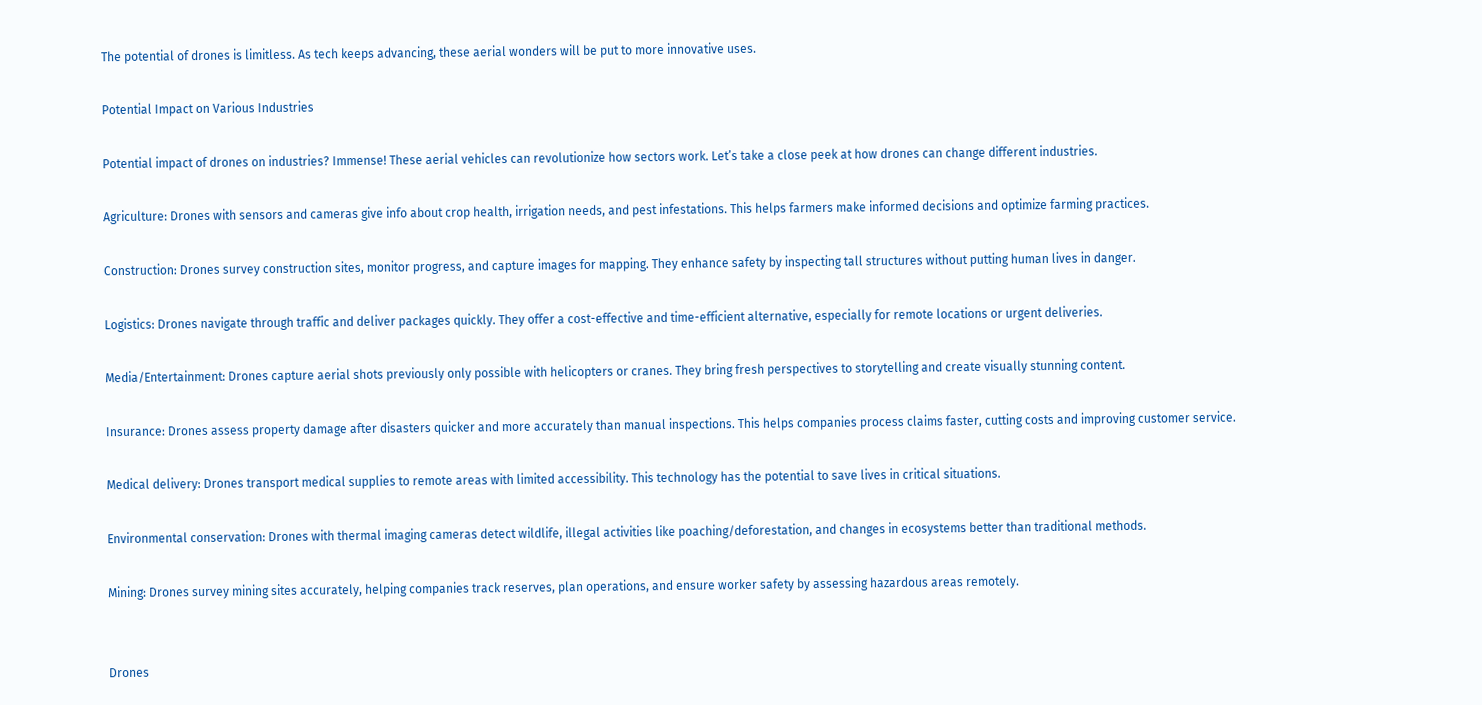The potential of drones is limitless. As tech keeps advancing, these aerial wonders will be put to more innovative uses.

Potential Impact on Various Industries

Potential impact of drones on industries? Immense! These aerial vehicles can revolutionize how sectors work. Let’s take a close peek at how drones can change different industries.

Agriculture: Drones with sensors and cameras give info about crop health, irrigation needs, and pest infestations. This helps farmers make informed decisions and optimize farming practices.

Construction: Drones survey construction sites, monitor progress, and capture images for mapping. They enhance safety by inspecting tall structures without putting human lives in danger.

Logistics: Drones navigate through traffic and deliver packages quickly. They offer a cost-effective and time-efficient alternative, especially for remote locations or urgent deliveries.

Media/Entertainment: Drones capture aerial shots previously only possible with helicopters or cranes. They bring fresh perspectives to storytelling and create visually stunning content.

Insurance: Drones assess property damage after disasters quicker and more accurately than manual inspections. This helps companies process claims faster, cutting costs and improving customer service.

Medical delivery: Drones transport medical supplies to remote areas with limited accessibility. This technology has the potential to save lives in critical situations.

Environmental conservation: Drones with thermal imaging cameras detect wildlife, illegal activities like poaching/deforestation, and changes in ecosystems better than traditional methods.

Mining: Drones survey mining sites accurately, helping companies track reserves, plan operations, and ensure worker safety by assessing hazardous areas remotely.


Drones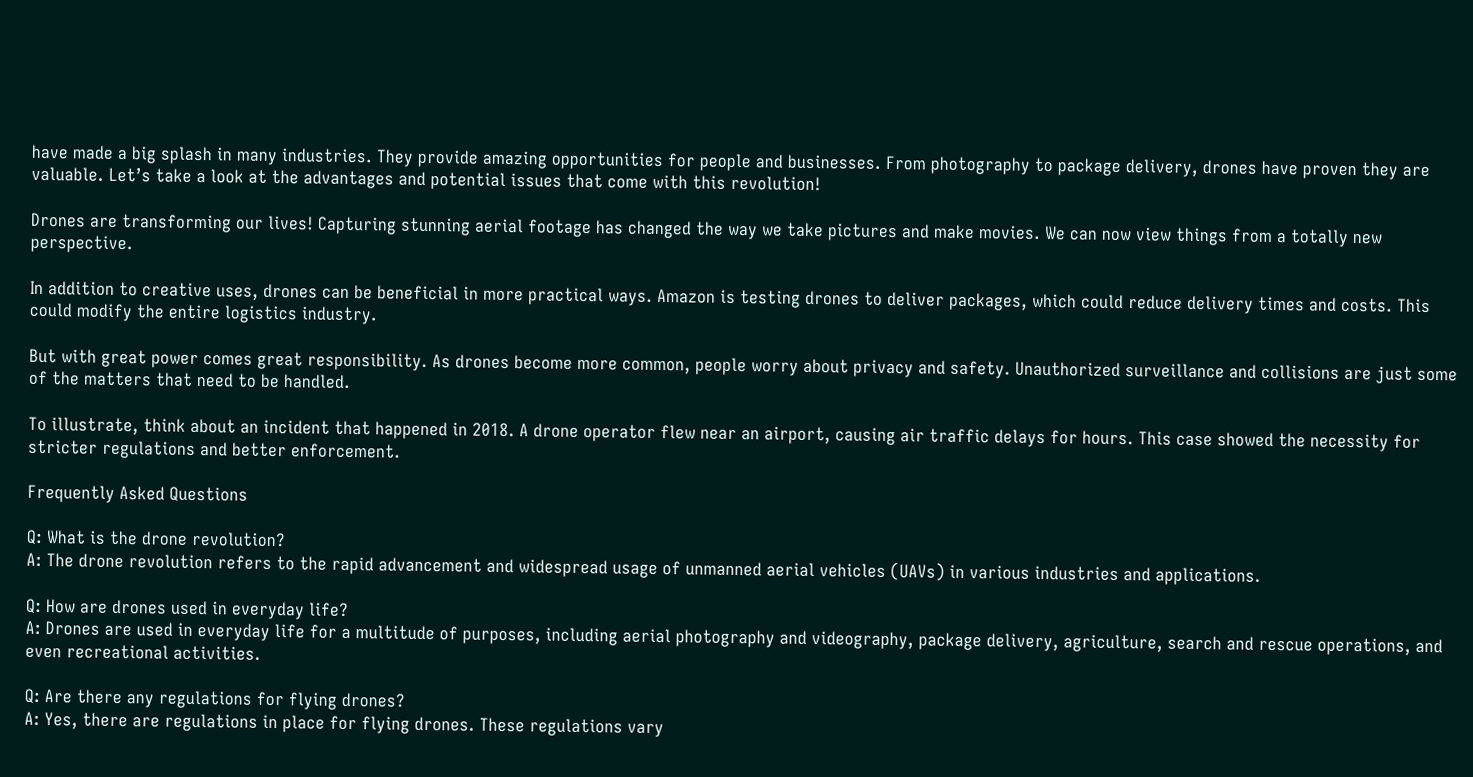have made a big splash in many industries. They provide amazing opportunities for people and businesses. From photography to package delivery, drones have proven they are valuable. Let’s take a look at the advantages and potential issues that come with this revolution!

Drones are transforming our lives! Capturing stunning aerial footage has changed the way we take pictures and make movies. We can now view things from a totally new perspective.

In addition to creative uses, drones can be beneficial in more practical ways. Amazon is testing drones to deliver packages, which could reduce delivery times and costs. This could modify the entire logistics industry.

But with great power comes great responsibility. As drones become more common, people worry about privacy and safety. Unauthorized surveillance and collisions are just some of the matters that need to be handled.

To illustrate, think about an incident that happened in 2018. A drone operator flew near an airport, causing air traffic delays for hours. This case showed the necessity for stricter regulations and better enforcement.

Frequently Asked Questions

Q: What is the drone revolution?
A: The drone revolution refers to the rapid advancement and widespread usage of unmanned aerial vehicles (UAVs) in various industries and applications.

Q: How are drones used in everyday life?
A: Drones are used in everyday life for a multitude of purposes, including aerial photography and videography, package delivery, agriculture, search and rescue operations, and even recreational activities.

Q: Are there any regulations for flying drones?
A: Yes, there are regulations in place for flying drones. These regulations vary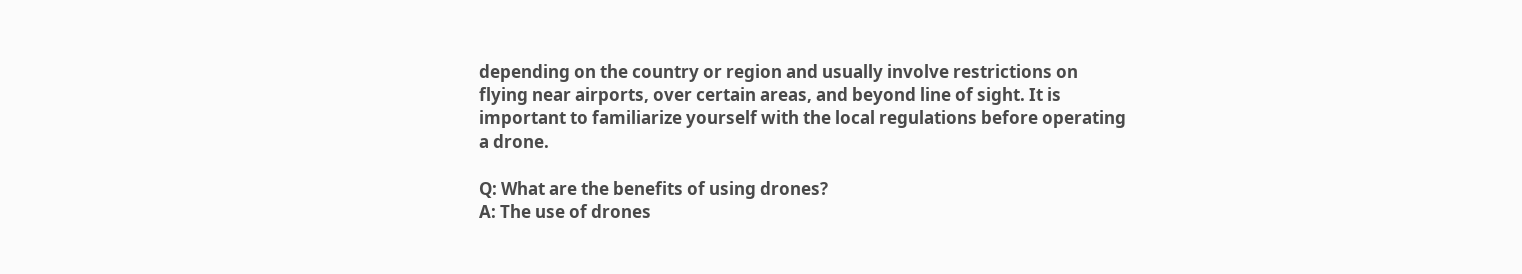depending on the country or region and usually involve restrictions on flying near airports, over certain areas, and beyond line of sight. It is important to familiarize yourself with the local regulations before operating a drone.

Q: What are the benefits of using drones?
A: The use of drones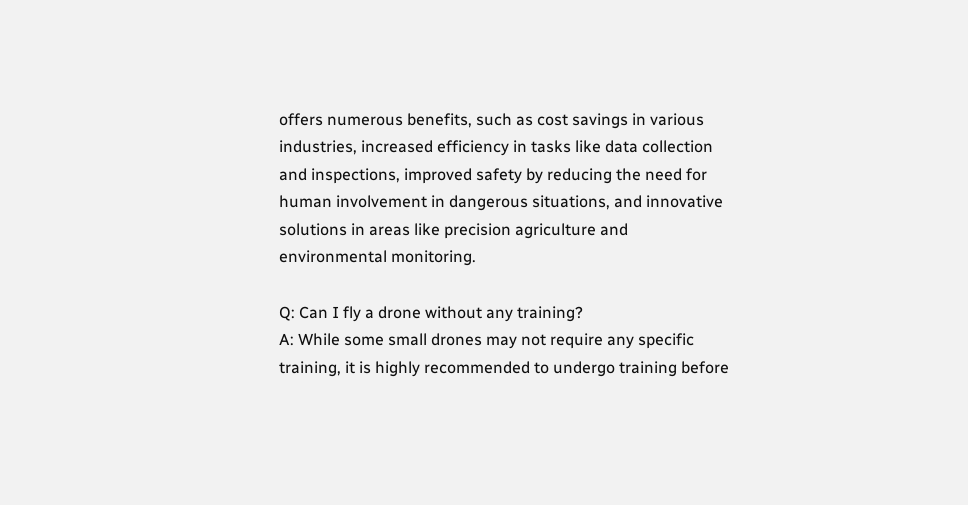offers numerous benefits, such as cost savings in various industries, increased efficiency in tasks like data collection and inspections, improved safety by reducing the need for human involvement in dangerous situations, and innovative solutions in areas like precision agriculture and environmental monitoring.

Q: Can I fly a drone without any training?
A: While some small drones may not require any specific training, it is highly recommended to undergo training before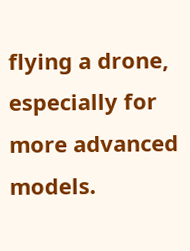flying a drone, especially for more advanced models.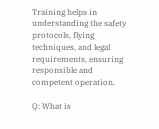Training helps in understanding the safety protocols, flying techniques, and legal requirements, ensuring responsible and competent operation.

Q: What is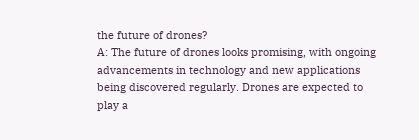the future of drones?
A: The future of drones looks promising, with ongoing advancements in technology and new applications being discovered regularly. Drones are expected to play a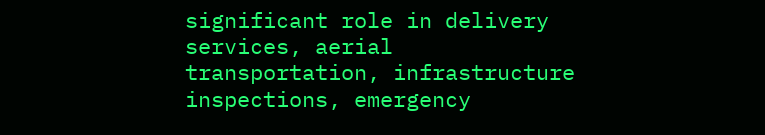significant role in delivery services, aerial transportation, infrastructure inspections, emergency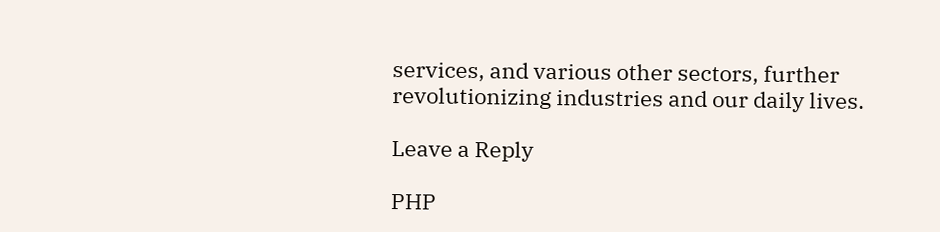services, and various other sectors, further revolutionizing industries and our daily lives.

Leave a Reply

PHP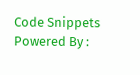Code Snippets Powered By :